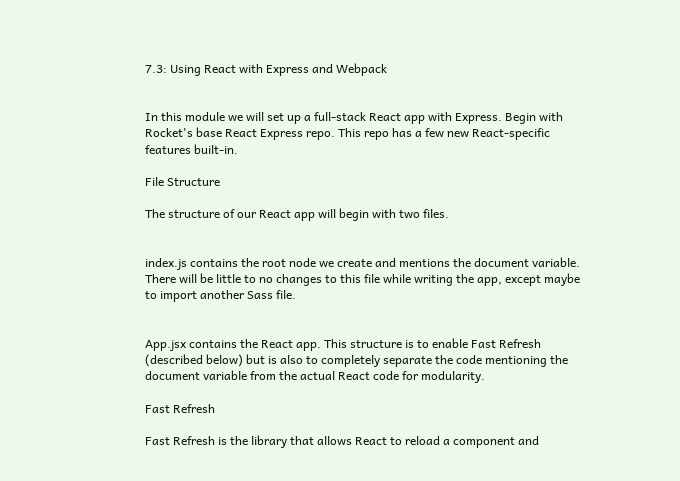7.3: Using React with Express and Webpack


In this module we will set up a full-stack React app with Express. Begin with Rocket's base React Express repo. This repo has a few new React-specific features built-in.

File Structure

The structure of our React app will begin with two files.


index.js contains the root node we create and mentions the document variable. There will be little to no changes to this file while writing the app, except maybe to import another Sass file.


App.jsx contains the React app. This structure is to enable Fast Refresh (described below) but is also to completely separate the code mentioning the document variable from the actual React code for modularity.

Fast Refresh

Fast Refresh is the library that allows React to reload a component and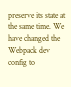preserve its state at the same time. We have changed the Webpack dev config to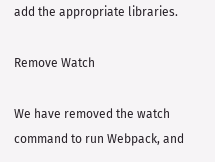add the appropriate libraries.

Remove Watch

We have removed the watch command to run Webpack, and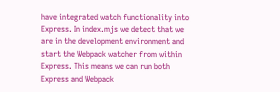have integrated watch functionality into Express. In index.mjs we detect that we are in the development environment and start the Webpack watcher from within Express. This means we can run both Express and Webpack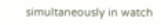simultaneously in watch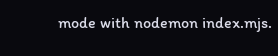mode with nodemon index.mjs.